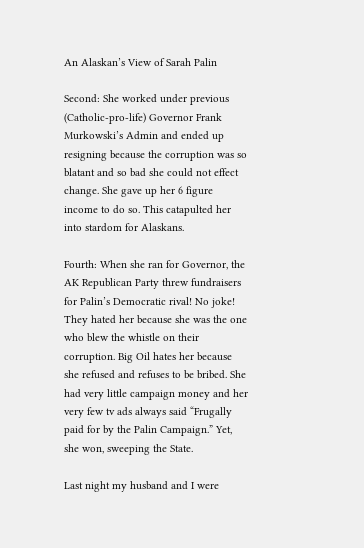An Alaskan’s View of Sarah Palin

Second: She worked under previous (Catholic-pro-life) Governor Frank Murkowski’s Admin and ended up resigning because the corruption was so blatant and so bad she could not effect change. She gave up her 6 figure income to do so. This catapulted her into stardom for Alaskans.

Fourth: When she ran for Governor, the AK Republican Party threw fundraisers for Palin’s Democratic rival! No joke! They hated her because she was the one who blew the whistle on their corruption. Big Oil hates her because she refused and refuses to be bribed. She had very little campaign money and her very few tv ads always said “Frugally paid for by the Palin Campaign.” Yet, she won, sweeping the State.

Last night my husband and I were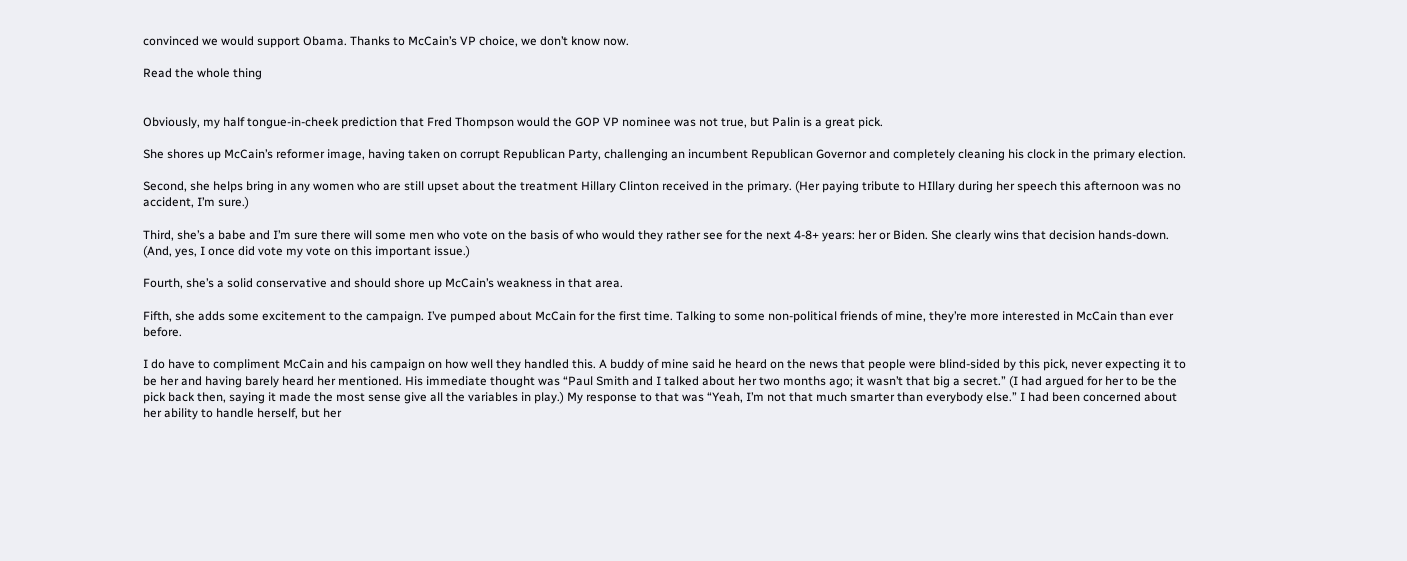convinced we would support Obama. Thanks to McCain’s VP choice, we don’t know now.

Read the whole thing


Obviously, my half tongue-in-cheek prediction that Fred Thompson would the GOP VP nominee was not true, but Palin is a great pick.

She shores up McCain’s reformer image, having taken on corrupt Republican Party, challenging an incumbent Republican Governor and completely cleaning his clock in the primary election.

Second, she helps bring in any women who are still upset about the treatment Hillary Clinton received in the primary. (Her paying tribute to HIllary during her speech this afternoon was no accident, I’m sure.)

Third, she’s a babe and I’m sure there will some men who vote on the basis of who would they rather see for the next 4-8+ years: her or Biden. She clearly wins that decision hands-down. (And, yes, I once did vote my vote on this important issue.)

Fourth, she’s a solid conservative and should shore up McCain’s weakness in that area.

Fifth, she adds some excitement to the campaign. I’ve pumped about McCain for the first time. Talking to some non-political friends of mine, they’re more interested in McCain than ever before.

I do have to compliment McCain and his campaign on how well they handled this. A buddy of mine said he heard on the news that people were blind-sided by this pick, never expecting it to be her and having barely heard her mentioned. His immediate thought was “Paul Smith and I talked about her two months ago; it wasn’t that big a secret.” (I had argued for her to be the pick back then, saying it made the most sense give all the variables in play.) My response to that was “Yeah, I’m not that much smarter than everybody else.” I had been concerned about her ability to handle herself, but her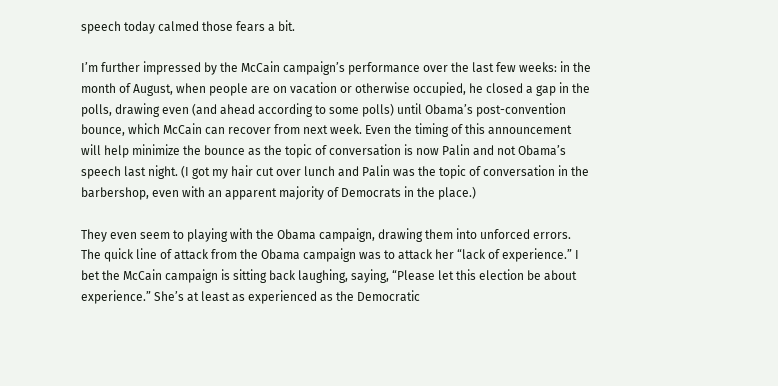speech today calmed those fears a bit.

I’m further impressed by the McCain campaign’s performance over the last few weeks: in the month of August, when people are on vacation or otherwise occupied, he closed a gap in the polls, drawing even (and ahead according to some polls) until Obama’s post-convention bounce, which McCain can recover from next week. Even the timing of this announcement will help minimize the bounce as the topic of conversation is now Palin and not Obama’s speech last night. (I got my hair cut over lunch and Palin was the topic of conversation in the barbershop, even with an apparent majority of Democrats in the place.)

They even seem to playing with the Obama campaign, drawing them into unforced errors. The quick line of attack from the Obama campaign was to attack her “lack of experience.” I bet the McCain campaign is sitting back laughing, saying, “Please let this election be about experience.” She’s at least as experienced as the Democratic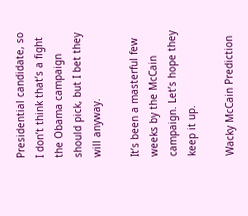Presidential candidate, so I don’t think that’s a fight the Obama campaign should pick, but I bet they will anyway.

It’s been a masterful few weeks by the McCain campaign. Let’s hope they keep it up.

Wacky McCain Prediction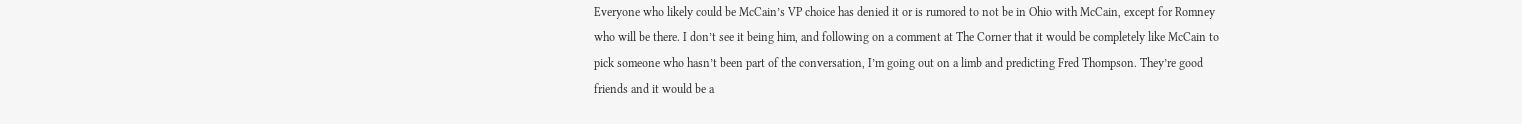Everyone who likely could be McCain’s VP choice has denied it or is rumored to not be in Ohio with McCain, except for Romney who will be there. I don’t see it being him, and following on a comment at The Corner that it would be completely like McCain to pick someone who hasn’t been part of the conversation, I’m going out on a limb and predicting Fred Thompson. They’re good friends and it would be a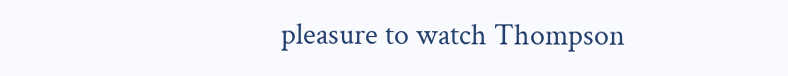pleasure to watch Thompson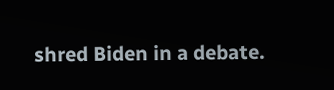shred Biden in a debate.